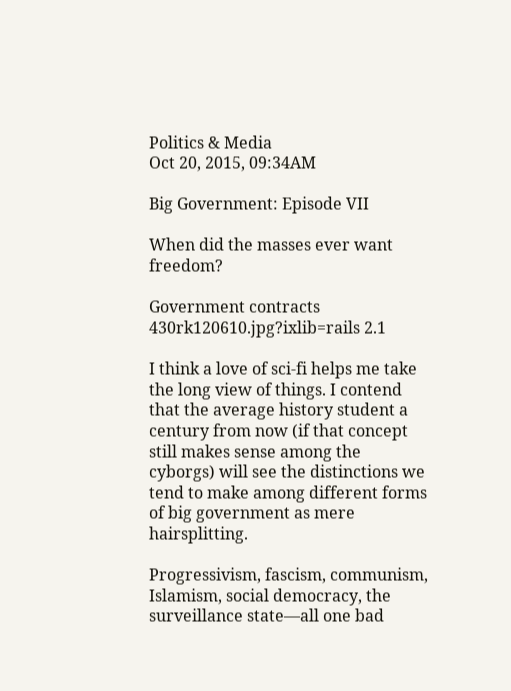Politics & Media
Oct 20, 2015, 09:34AM

Big Government: Episode VII

When did the masses ever want freedom?

Government contracts 430rk120610.jpg?ixlib=rails 2.1

I think a love of sci-fi helps me take the long view of things. I contend that the average history student a century from now (if that concept still makes sense among the cyborgs) will see the distinctions we tend to make among different forms of big government as mere hairsplitting.

Progressivism, fascism, communism, Islamism, social democracy, the surveillance state—all one bad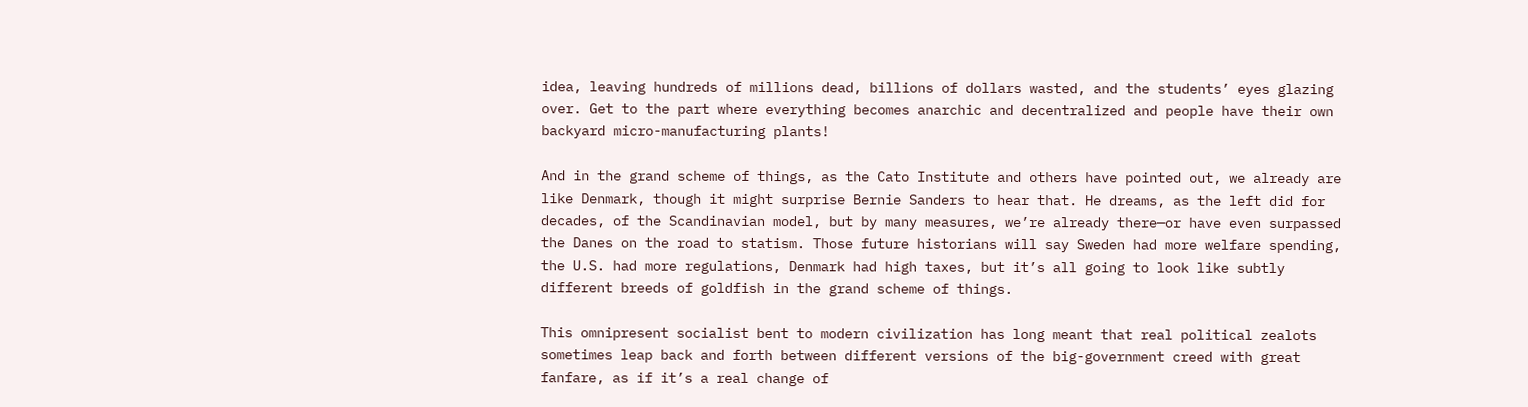idea, leaving hundreds of millions dead, billions of dollars wasted, and the students’ eyes glazing over. Get to the part where everything becomes anarchic and decentralized and people have their own backyard micro-manufacturing plants!

And in the grand scheme of things, as the Cato Institute and others have pointed out, we already are like Denmark, though it might surprise Bernie Sanders to hear that. He dreams, as the left did for decades, of the Scandinavian model, but by many measures, we’re already there—or have even surpassed the Danes on the road to statism. Those future historians will say Sweden had more welfare spending, the U.S. had more regulations, Denmark had high taxes, but it’s all going to look like subtly different breeds of goldfish in the grand scheme of things.

This omnipresent socialist bent to modern civilization has long meant that real political zealots sometimes leap back and forth between different versions of the big-government creed with great fanfare, as if it’s a real change of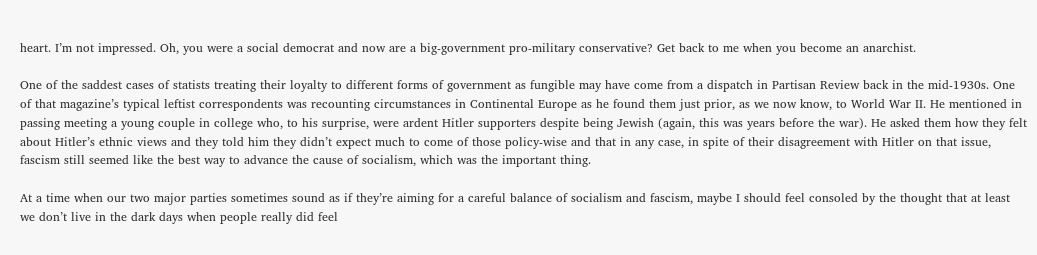heart. I’m not impressed. Oh, you were a social democrat and now are a big-government pro-military conservative? Get back to me when you become an anarchist.

One of the saddest cases of statists treating their loyalty to different forms of government as fungible may have come from a dispatch in Partisan Review back in the mid-1930s. One of that magazine’s typical leftist correspondents was recounting circumstances in Continental Europe as he found them just prior, as we now know, to World War II. He mentioned in passing meeting a young couple in college who, to his surprise, were ardent Hitler supporters despite being Jewish (again, this was years before the war). He asked them how they felt about Hitler’s ethnic views and they told him they didn’t expect much to come of those policy-wise and that in any case, in spite of their disagreement with Hitler on that issue, fascism still seemed like the best way to advance the cause of socialism, which was the important thing.

At a time when our two major parties sometimes sound as if they’re aiming for a careful balance of socialism and fascism, maybe I should feel consoled by the thought that at least we don’t live in the dark days when people really did feel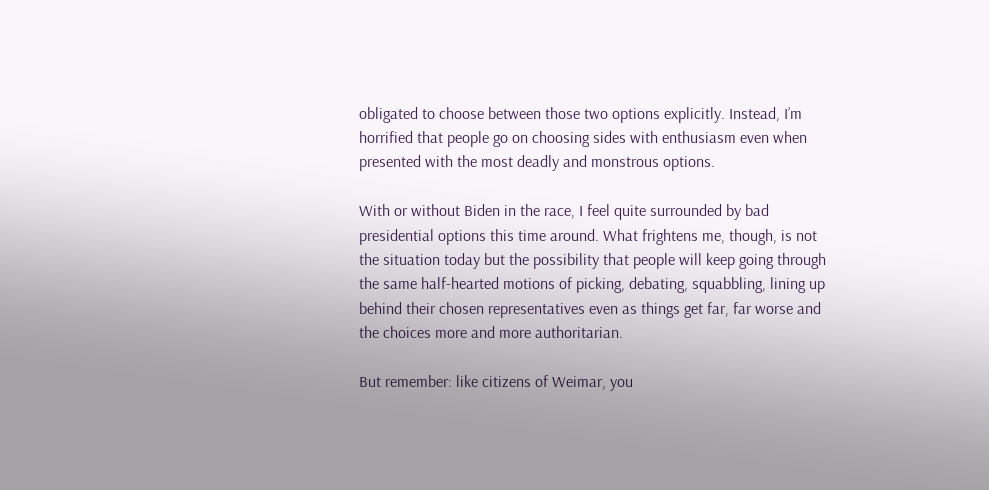obligated to choose between those two options explicitly. Instead, I’m horrified that people go on choosing sides with enthusiasm even when presented with the most deadly and monstrous options.

With or without Biden in the race, I feel quite surrounded by bad presidential options this time around. What frightens me, though, is not the situation today but the possibility that people will keep going through the same half-hearted motions of picking, debating, squabbling, lining up behind their chosen representatives even as things get far, far worse and the choices more and more authoritarian.

But remember: like citizens of Weimar, you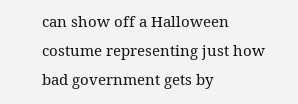can show off a Halloween costume representing just how bad government gets by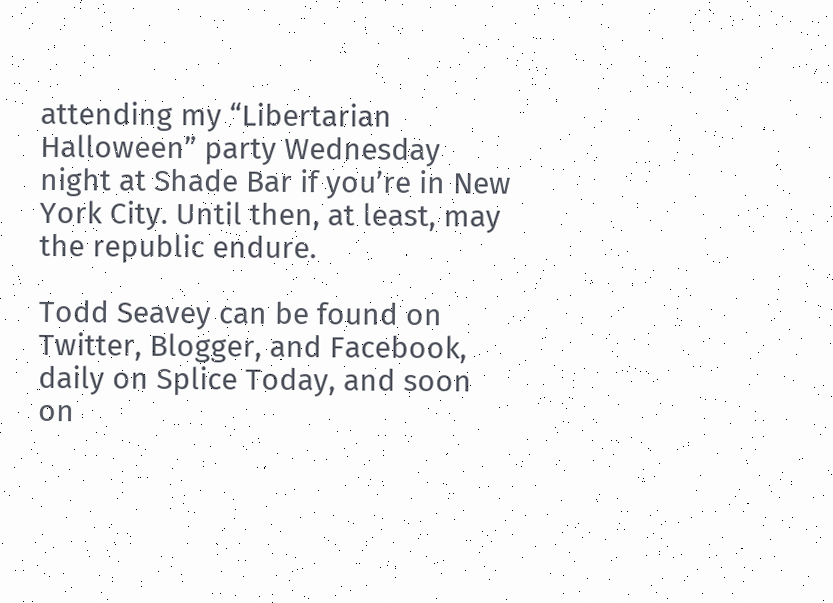attending my “Libertarian Halloween” party Wednesday night at Shade Bar if you’re in New York City. Until then, at least, may the republic endure.

Todd Seavey can be found on Twitter, Blogger, and Facebook, daily on Splice Today, and soon on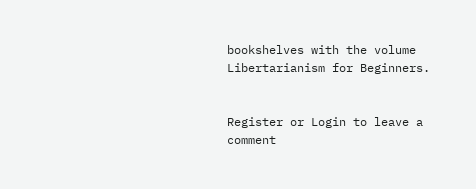bookshelves with the volume Libertarianism for Beginners.


Register or Login to leave a comment